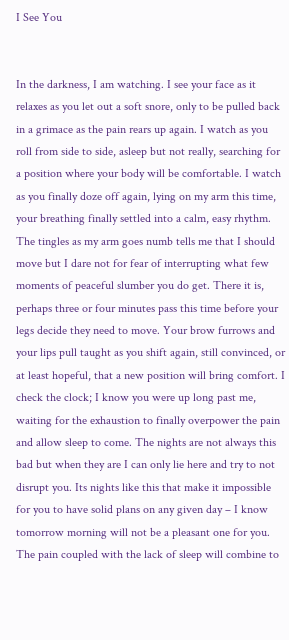I See You


In the darkness, I am watching. I see your face as it relaxes as you let out a soft snore, only to be pulled back in a grimace as the pain rears up again. I watch as you roll from side to side, asleep but not really, searching for a position where your body will be comfortable. I watch as you finally doze off again, lying on my arm this time, your breathing finally settled into a calm, easy rhythm. The tingles as my arm goes numb tells me that I should move but I dare not for fear of interrupting what few moments of peaceful slumber you do get. There it is, perhaps three or four minutes pass this time before your legs decide they need to move. Your brow furrows and your lips pull taught as you shift again, still convinced, or at least hopeful, that a new position will bring comfort. I check the clock; I know you were up long past me, waiting for the exhaustion to finally overpower the pain and allow sleep to come. The nights are not always this bad but when they are I can only lie here and try to not disrupt you. Its nights like this that make it impossible for you to have solid plans on any given day – I know tomorrow morning will not be a pleasant one for you. The pain coupled with the lack of sleep will combine to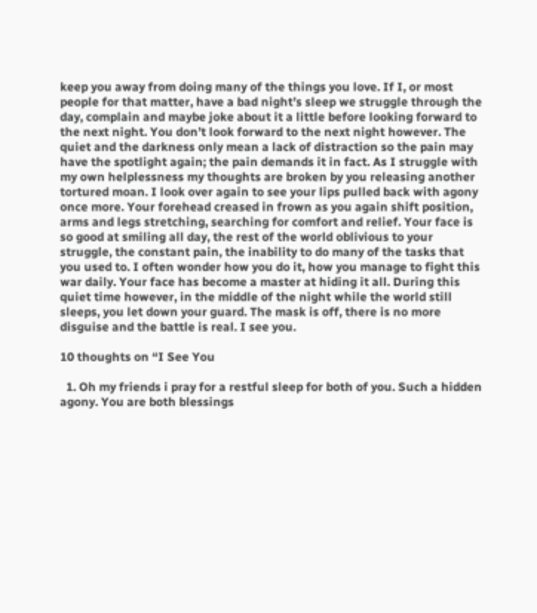keep you away from doing many of the things you love. If I, or most people for that matter, have a bad night’s sleep we struggle through the day, complain and maybe joke about it a little before looking forward to the next night. You don’t look forward to the next night however. The quiet and the darkness only mean a lack of distraction so the pain may have the spotlight again; the pain demands it in fact. As I struggle with my own helplessness my thoughts are broken by you releasing another tortured moan. I look over again to see your lips pulled back with agony once more. Your forehead creased in frown as you again shift position, arms and legs stretching, searching for comfort and relief. Your face is so good at smiling all day, the rest of the world oblivious to your struggle, the constant pain, the inability to do many of the tasks that you used to. I often wonder how you do it, how you manage to fight this war daily. Your face has become a master at hiding it all. During this quiet time however, in the middle of the night while the world still sleeps, you let down your guard. The mask is off, there is no more disguise and the battle is real. I see you.

10 thoughts on “I See You

  1. Oh my friends i pray for a restful sleep for both of you. Such a hidden agony. You are both blessings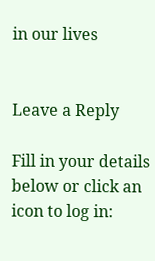in our lives


Leave a Reply

Fill in your details below or click an icon to log in: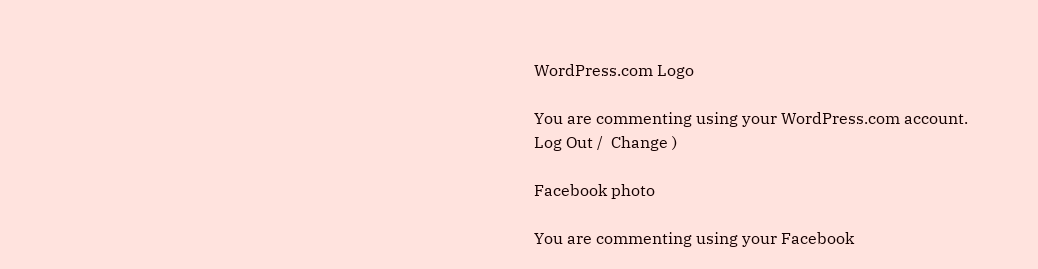WordPress.com Logo

You are commenting using your WordPress.com account. Log Out /  Change )

Facebook photo

You are commenting using your Facebook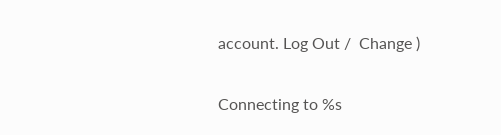account. Log Out /  Change )

Connecting to %s